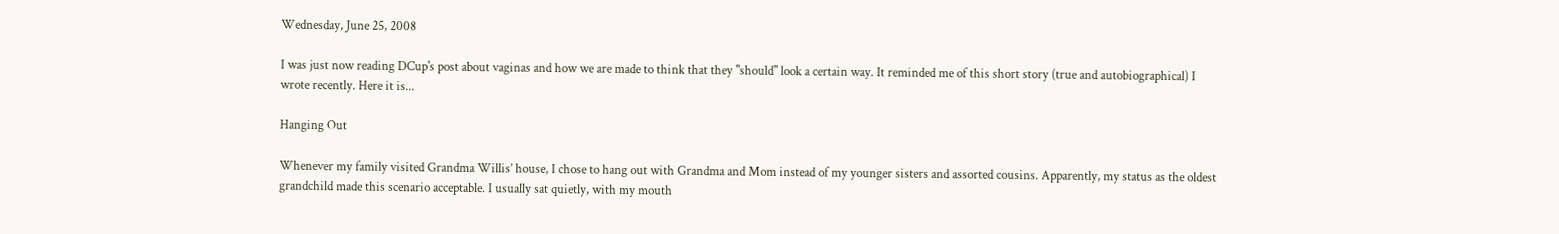Wednesday, June 25, 2008

I was just now reading DCup's post about vaginas and how we are made to think that they "should" look a certain way. It reminded me of this short story (true and autobiographical) I wrote recently. Here it is...

Hanging Out

Whenever my family visited Grandma Willis’ house, I chose to hang out with Grandma and Mom instead of my younger sisters and assorted cousins. Apparently, my status as the oldest grandchild made this scenario acceptable. I usually sat quietly, with my mouth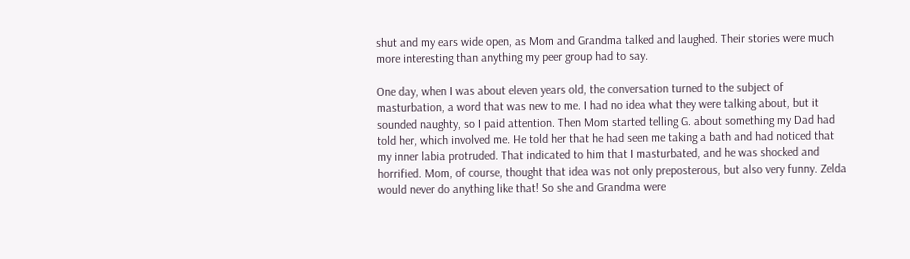shut and my ears wide open, as Mom and Grandma talked and laughed. Their stories were much more interesting than anything my peer group had to say.

One day, when I was about eleven years old, the conversation turned to the subject of masturbation, a word that was new to me. I had no idea what they were talking about, but it sounded naughty, so I paid attention. Then Mom started telling G. about something my Dad had told her, which involved me. He told her that he had seen me taking a bath and had noticed that my inner labia protruded. That indicated to him that I masturbated, and he was shocked and horrified. Mom, of course, thought that idea was not only preposterous, but also very funny. Zelda would never do anything like that! So she and Grandma were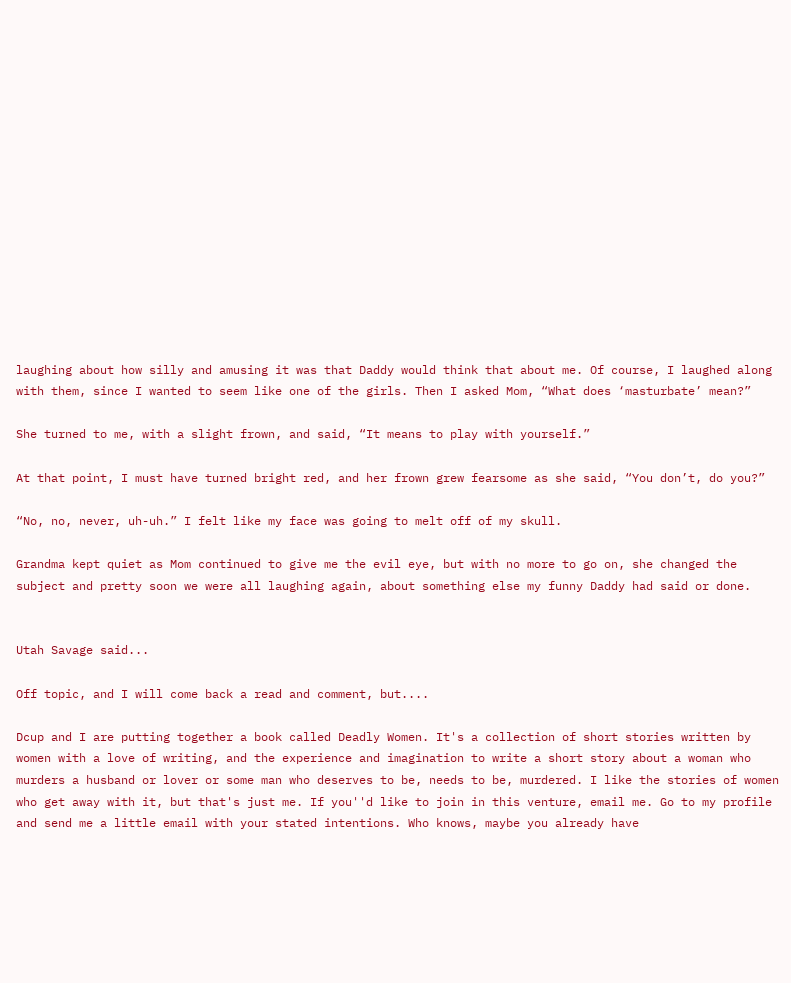laughing about how silly and amusing it was that Daddy would think that about me. Of course, I laughed along with them, since I wanted to seem like one of the girls. Then I asked Mom, “What does ‘masturbate’ mean?”

She turned to me, with a slight frown, and said, “It means to play with yourself.”

At that point, I must have turned bright red, and her frown grew fearsome as she said, “You don’t, do you?”

“No, no, never, uh-uh.” I felt like my face was going to melt off of my skull.

Grandma kept quiet as Mom continued to give me the evil eye, but with no more to go on, she changed the subject and pretty soon we were all laughing again, about something else my funny Daddy had said or done.


Utah Savage said...

Off topic, and I will come back a read and comment, but....

Dcup and I are putting together a book called Deadly Women. It's a collection of short stories written by women with a love of writing, and the experience and imagination to write a short story about a woman who murders a husband or lover or some man who deserves to be, needs to be, murdered. I like the stories of women who get away with it, but that's just me. If you''d like to join in this venture, email me. Go to my profile and send me a little email with your stated intentions. Who knows, maybe you already have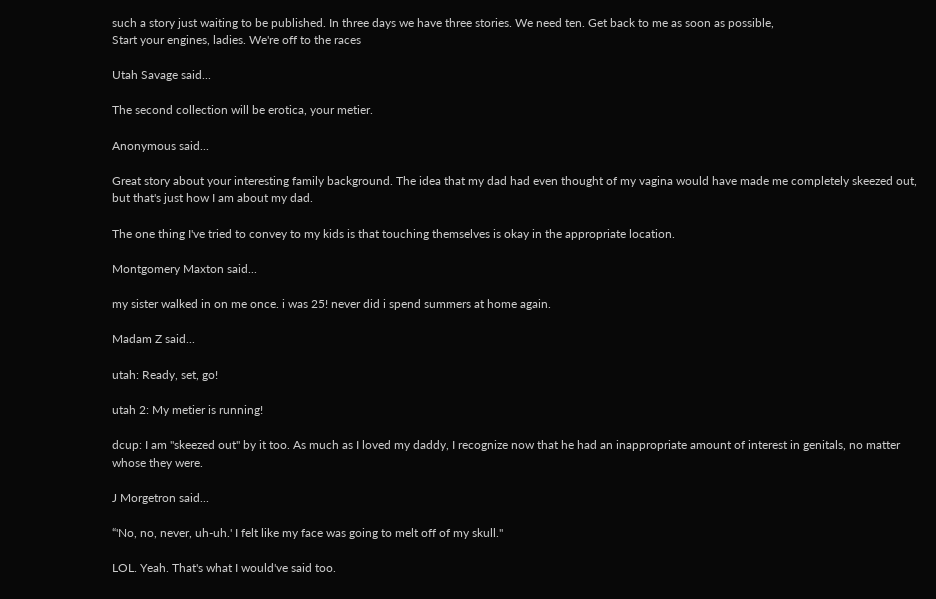such a story just waiting to be published. In three days we have three stories. We need ten. Get back to me as soon as possible,
Start your engines, ladies. We're off to the races

Utah Savage said...

The second collection will be erotica, your metier.

Anonymous said...

Great story about your interesting family background. The idea that my dad had even thought of my vagina would have made me completely skeezed out, but that's just how I am about my dad.

The one thing I've tried to convey to my kids is that touching themselves is okay in the appropriate location.

Montgomery Maxton said...

my sister walked in on me once. i was 25! never did i spend summers at home again.

Madam Z said...

utah: Ready, set, go!

utah 2: My metier is running!

dcup: I am "skeezed out" by it too. As much as I loved my daddy, I recognize now that he had an inappropriate amount of interest in genitals, no matter whose they were.

J Morgetron said...

“'No, no, never, uh-uh.' I felt like my face was going to melt off of my skull."

LOL. Yeah. That's what I would've said too.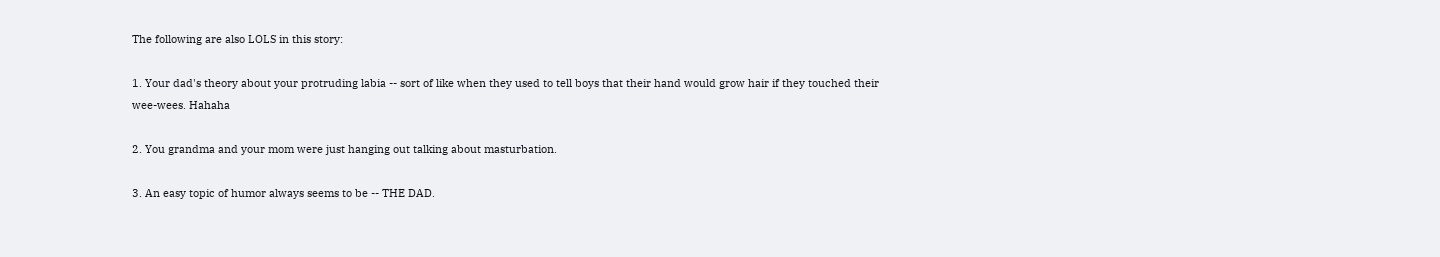The following are also LOLS in this story:

1. Your dad's theory about your protruding labia -- sort of like when they used to tell boys that their hand would grow hair if they touched their wee-wees. Hahaha

2. You grandma and your mom were just hanging out talking about masturbation.

3. An easy topic of humor always seems to be -- THE DAD.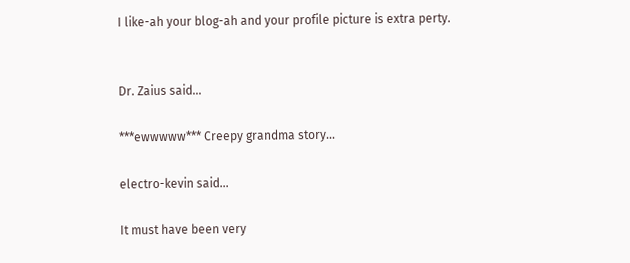I like-ah your blog-ah and your profile picture is extra perty.


Dr. Zaius said...

***ewwwww*** Creepy grandma story...

electro-kevin said...

It must have been very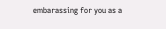embarassing for you as a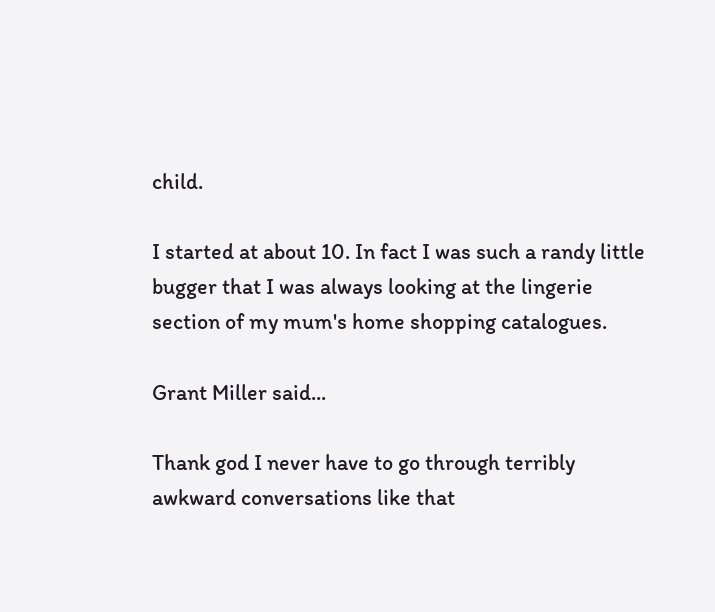child.

I started at about 10. In fact I was such a randy little bugger that I was always looking at the lingerie section of my mum's home shopping catalogues.

Grant Miller said...

Thank god I never have to go through terribly awkward conversations like that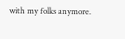with my folks anymore.